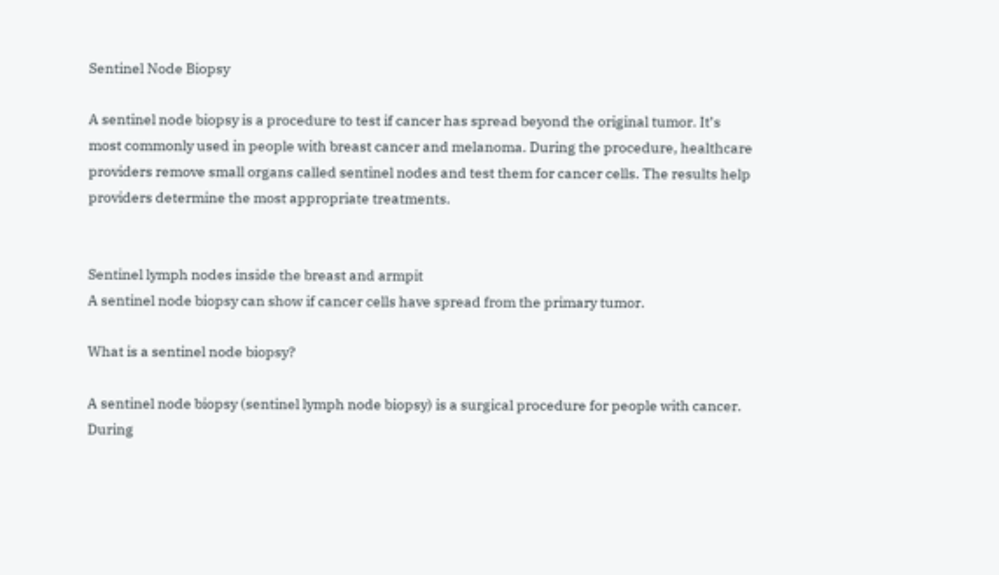Sentinel Node Biopsy

A sentinel node biopsy is a procedure to test if cancer has spread beyond the original tumor. It’s most commonly used in people with breast cancer and melanoma. During the procedure, healthcare providers remove small organs called sentinel nodes and test them for cancer cells. The results help providers determine the most appropriate treatments.


Sentinel lymph nodes inside the breast and armpit
A sentinel node biopsy can show if cancer cells have spread from the primary tumor.

What is a sentinel node biopsy?

A sentinel node biopsy (sentinel lymph node biopsy) is a surgical procedure for people with cancer. During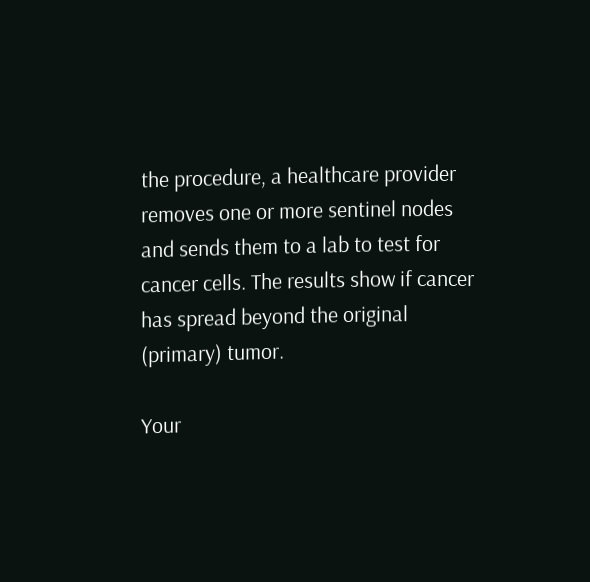the procedure, a healthcare provider removes one or more sentinel nodes and sends them to a lab to test for cancer cells. The results show if cancer has spread beyond the original (primary) tumor.

Your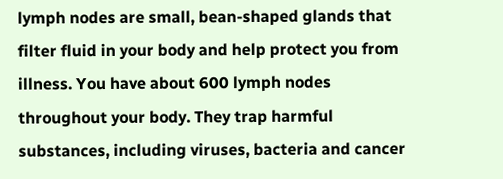lymph nodes are small, bean-shaped glands that filter fluid in your body and help protect you from illness. You have about 600 lymph nodes throughout your body. They trap harmful substances, including viruses, bacteria and cancer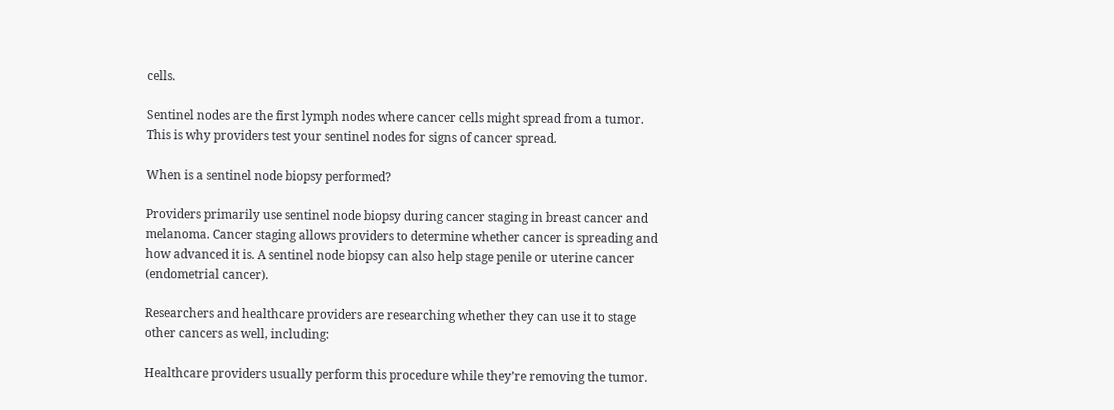cells.

Sentinel nodes are the first lymph nodes where cancer cells might spread from a tumor. This is why providers test your sentinel nodes for signs of cancer spread.

When is a sentinel node biopsy performed?

Providers primarily use sentinel node biopsy during cancer staging in breast cancer and melanoma. Cancer staging allows providers to determine whether cancer is spreading and how advanced it is. A sentinel node biopsy can also help stage penile or uterine cancer (endometrial cancer).

Researchers and healthcare providers are researching whether they can use it to stage other cancers as well, including:

Healthcare providers usually perform this procedure while they’re removing the tumor.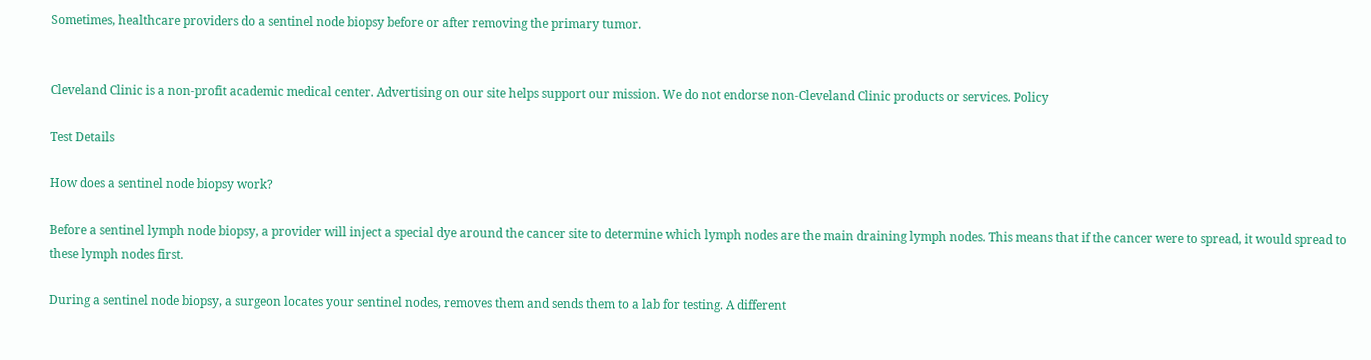Sometimes, healthcare providers do a sentinel node biopsy before or after removing the primary tumor.


Cleveland Clinic is a non-profit academic medical center. Advertising on our site helps support our mission. We do not endorse non-Cleveland Clinic products or services. Policy

Test Details

How does a sentinel node biopsy work?

Before a sentinel lymph node biopsy, a provider will inject a special dye around the cancer site to determine which lymph nodes are the main draining lymph nodes. This means that if the cancer were to spread, it would spread to these lymph nodes first.

During a sentinel node biopsy, a surgeon locates your sentinel nodes, removes them and sends them to a lab for testing. A different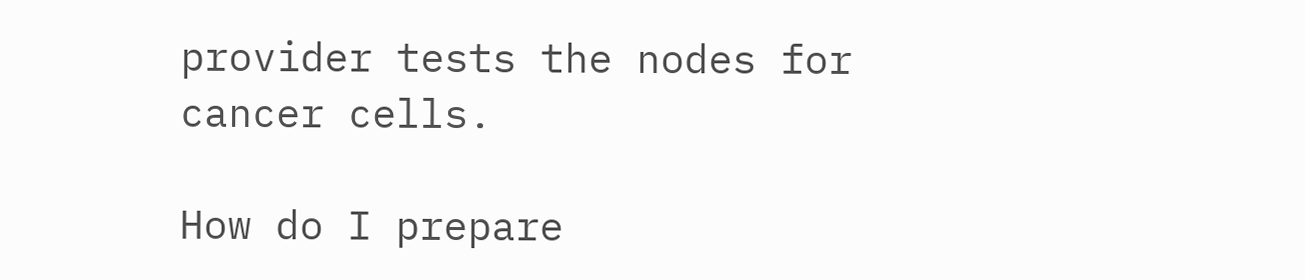provider tests the nodes for cancer cells.

How do I prepare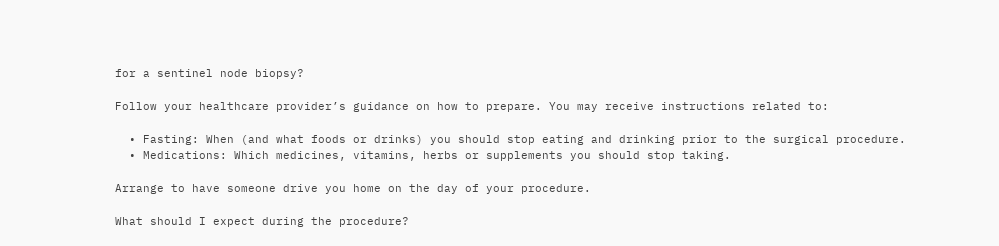for a sentinel node biopsy?

Follow your healthcare provider’s guidance on how to prepare. You may receive instructions related to:

  • Fasting: When (and what foods or drinks) you should stop eating and drinking prior to the surgical procedure.
  • Medications: Which medicines, vitamins, herbs or supplements you should stop taking.

Arrange to have someone drive you home on the day of your procedure.

What should I expect during the procedure?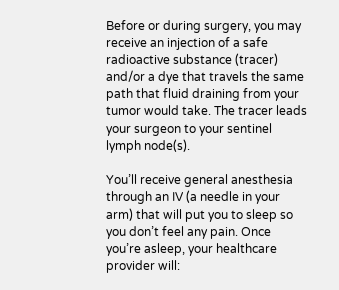Before or during surgery, you may receive an injection of a safe radioactive substance (tracer) and/or a dye that travels the same path that fluid draining from your tumor would take. The tracer leads your surgeon to your sentinel lymph node(s).

You’ll receive general anesthesia through an IV (a needle in your arm) that will put you to sleep so you don’t feel any pain. Once you’re asleep, your healthcare provider will: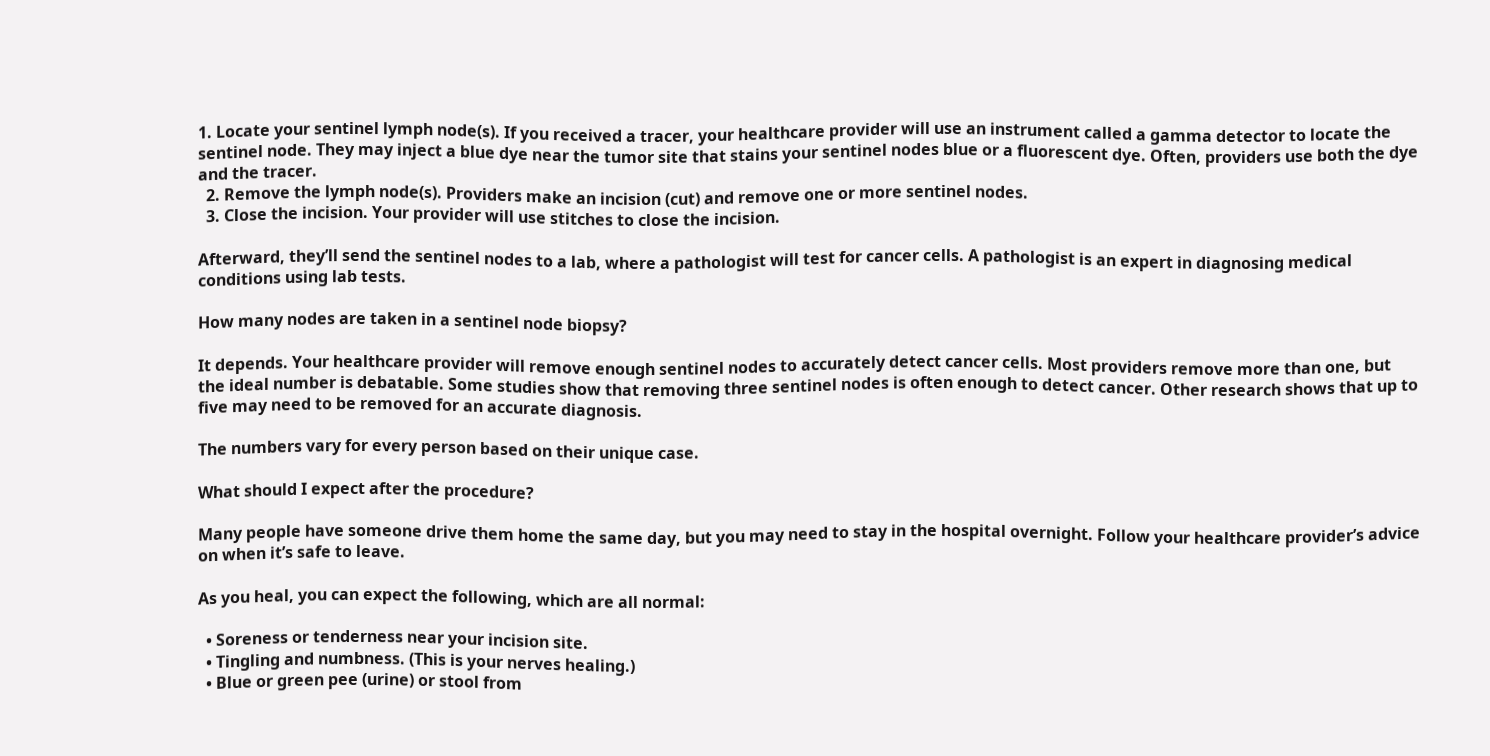1. Locate your sentinel lymph node(s). If you received a tracer, your healthcare provider will use an instrument called a gamma detector to locate the sentinel node. They may inject a blue dye near the tumor site that stains your sentinel nodes blue or a fluorescent dye. Often, providers use both the dye and the tracer.
  2. Remove the lymph node(s). Providers make an incision (cut) and remove one or more sentinel nodes.
  3. Close the incision. Your provider will use stitches to close the incision.

Afterward, they’ll send the sentinel nodes to a lab, where a pathologist will test for cancer cells. A pathologist is an expert in diagnosing medical conditions using lab tests.

How many nodes are taken in a sentinel node biopsy?

It depends. Your healthcare provider will remove enough sentinel nodes to accurately detect cancer cells. Most providers remove more than one, but the ideal number is debatable. Some studies show that removing three sentinel nodes is often enough to detect cancer. Other research shows that up to five may need to be removed for an accurate diagnosis.

The numbers vary for every person based on their unique case.

What should I expect after the procedure?

Many people have someone drive them home the same day, but you may need to stay in the hospital overnight. Follow your healthcare provider’s advice on when it’s safe to leave.

As you heal, you can expect the following, which are all normal:

  • Soreness or tenderness near your incision site.
  • Tingling and numbness. (This is your nerves healing.)
  • Blue or green pee (urine) or stool from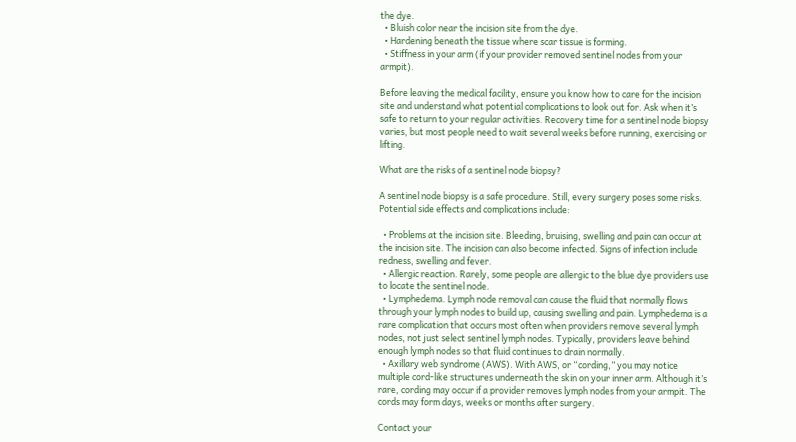the dye.
  • Bluish color near the incision site from the dye.
  • Hardening beneath the tissue where scar tissue is forming.
  • Stiffness in your arm (if your provider removed sentinel nodes from your armpit).

Before leaving the medical facility, ensure you know how to care for the incision site and understand what potential complications to look out for. Ask when it’s safe to return to your regular activities. Recovery time for a sentinel node biopsy varies, but most people need to wait several weeks before running, exercising or lifting.

What are the risks of a sentinel node biopsy?

A sentinel node biopsy is a safe procedure. Still, every surgery poses some risks. Potential side effects and complications include:

  • Problems at the incision site. Bleeding, bruising, swelling and pain can occur at the incision site. The incision can also become infected. Signs of infection include redness, swelling and fever.
  • Allergic reaction. Rarely, some people are allergic to the blue dye providers use to locate the sentinel node.
  • Lymphedema. Lymph node removal can cause the fluid that normally flows through your lymph nodes to build up, causing swelling and pain. Lymphedema is a rare complication that occurs most often when providers remove several lymph nodes, not just select sentinel lymph nodes. Typically, providers leave behind enough lymph nodes so that fluid continues to drain normally.
  • Axillary web syndrome (AWS). With AWS, or “cording,” you may notice multiple cord-like structures underneath the skin on your inner arm. Although it’s rare, cording may occur if a provider removes lymph nodes from your armpit. The cords may form days, weeks or months after surgery.

Contact your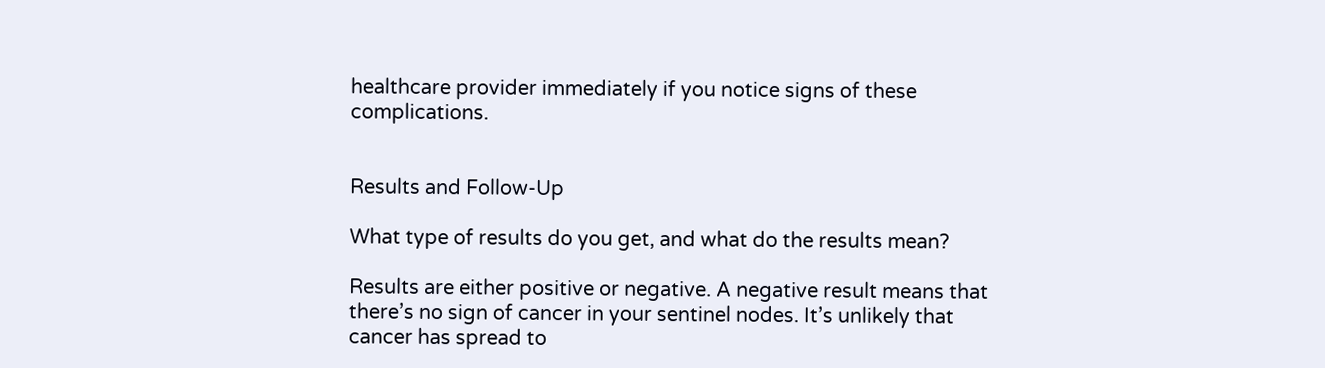healthcare provider immediately if you notice signs of these complications.


Results and Follow-Up

What type of results do you get, and what do the results mean?

Results are either positive or negative. A negative result means that there’s no sign of cancer in your sentinel nodes. It’s unlikely that cancer has spread to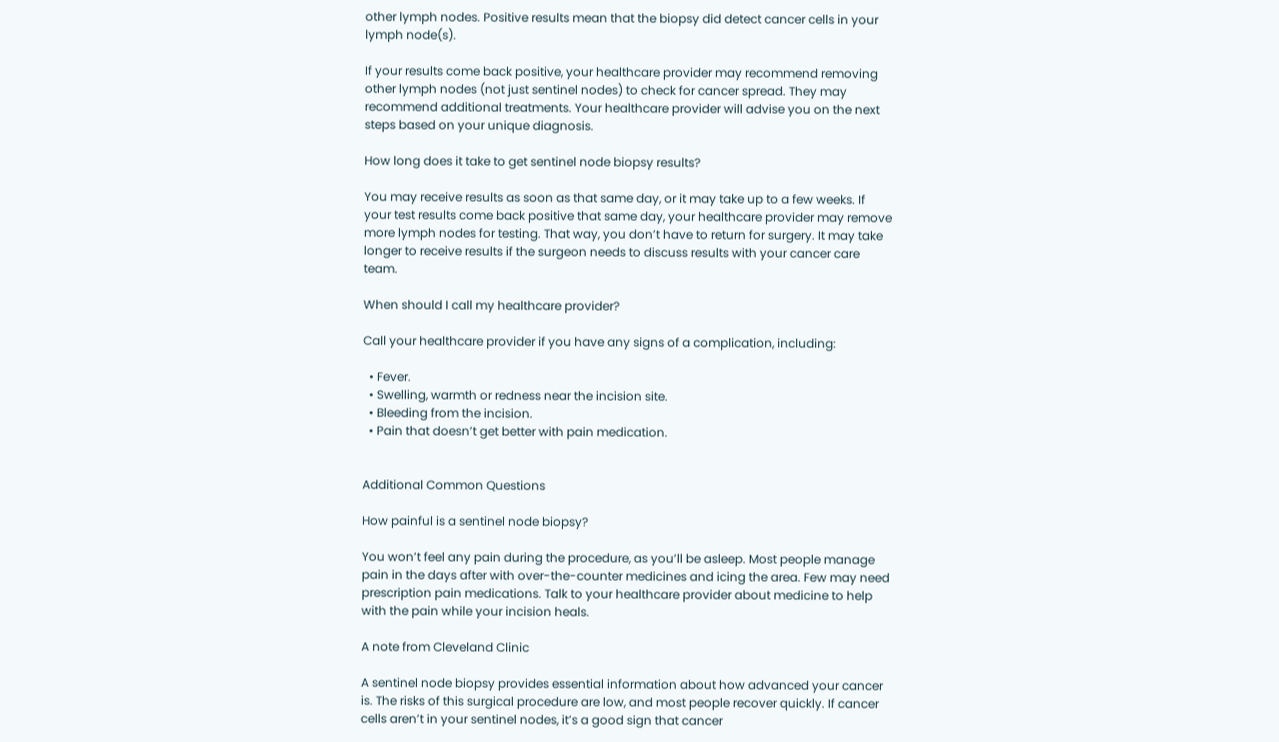other lymph nodes. Positive results mean that the biopsy did detect cancer cells in your lymph node(s).

If your results come back positive, your healthcare provider may recommend removing other lymph nodes (not just sentinel nodes) to check for cancer spread. They may recommend additional treatments. Your healthcare provider will advise you on the next steps based on your unique diagnosis.

How long does it take to get sentinel node biopsy results?

You may receive results as soon as that same day, or it may take up to a few weeks. If your test results come back positive that same day, your healthcare provider may remove more lymph nodes for testing. That way, you don’t have to return for surgery. It may take longer to receive results if the surgeon needs to discuss results with your cancer care team.

When should I call my healthcare provider?

Call your healthcare provider if you have any signs of a complication, including:

  • Fever.
  • Swelling, warmth or redness near the incision site.
  • Bleeding from the incision.
  • Pain that doesn’t get better with pain medication.


Additional Common Questions

How painful is a sentinel node biopsy?

You won’t feel any pain during the procedure, as you’ll be asleep. Most people manage pain in the days after with over-the-counter medicines and icing the area. Few may need prescription pain medications. Talk to your healthcare provider about medicine to help with the pain while your incision heals.

A note from Cleveland Clinic

A sentinel node biopsy provides essential information about how advanced your cancer is. The risks of this surgical procedure are low, and most people recover quickly. If cancer cells aren’t in your sentinel nodes, it’s a good sign that cancer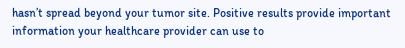hasn’t spread beyond your tumor site. Positive results provide important information your healthcare provider can use to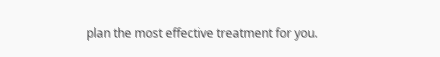plan the most effective treatment for you.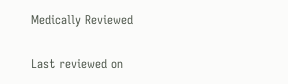Medically Reviewed

Last reviewed on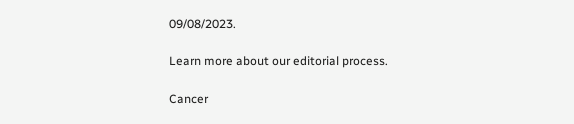09/08/2023.

Learn more about our editorial process.

Cancer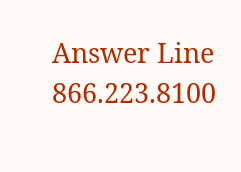Answer Line 866.223.8100